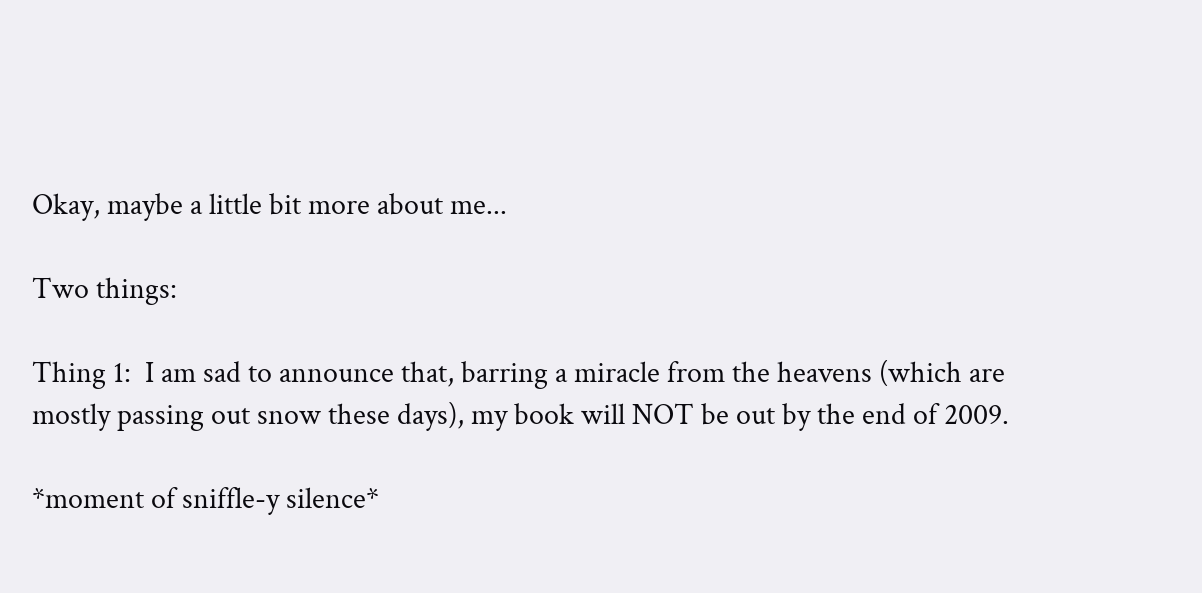Okay, maybe a little bit more about me...

Two things:

Thing 1:  I am sad to announce that, barring a miracle from the heavens (which are mostly passing out snow these days), my book will NOT be out by the end of 2009.

*moment of sniffle-y silence*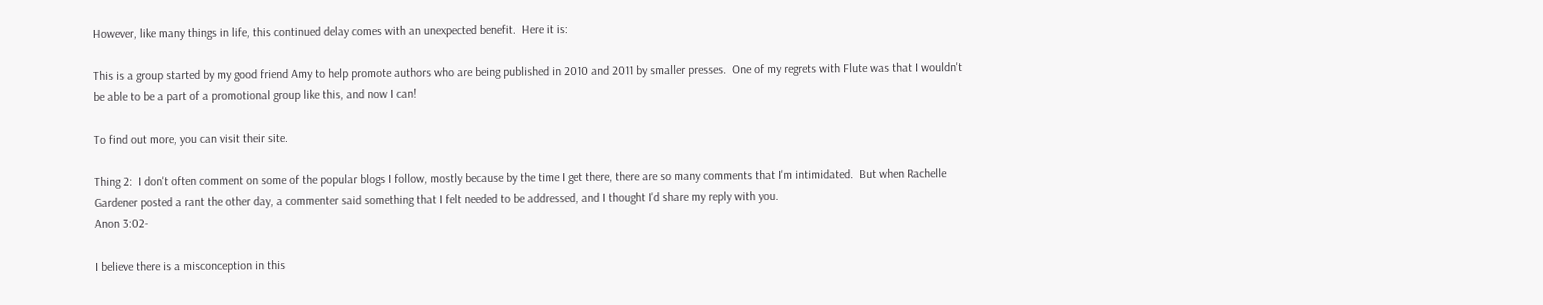However, like many things in life, this continued delay comes with an unexpected benefit.  Here it is:

This is a group started by my good friend Amy to help promote authors who are being published in 2010 and 2011 by smaller presses.  One of my regrets with Flute was that I wouldn't be able to be a part of a promotional group like this, and now I can!

To find out more, you can visit their site.

Thing 2:  I don't often comment on some of the popular blogs I follow, mostly because by the time I get there, there are so many comments that I'm intimidated.  But when Rachelle Gardener posted a rant the other day, a commenter said something that I felt needed to be addressed, and I thought I'd share my reply with you.
Anon 3:02-

I believe there is a misconception in this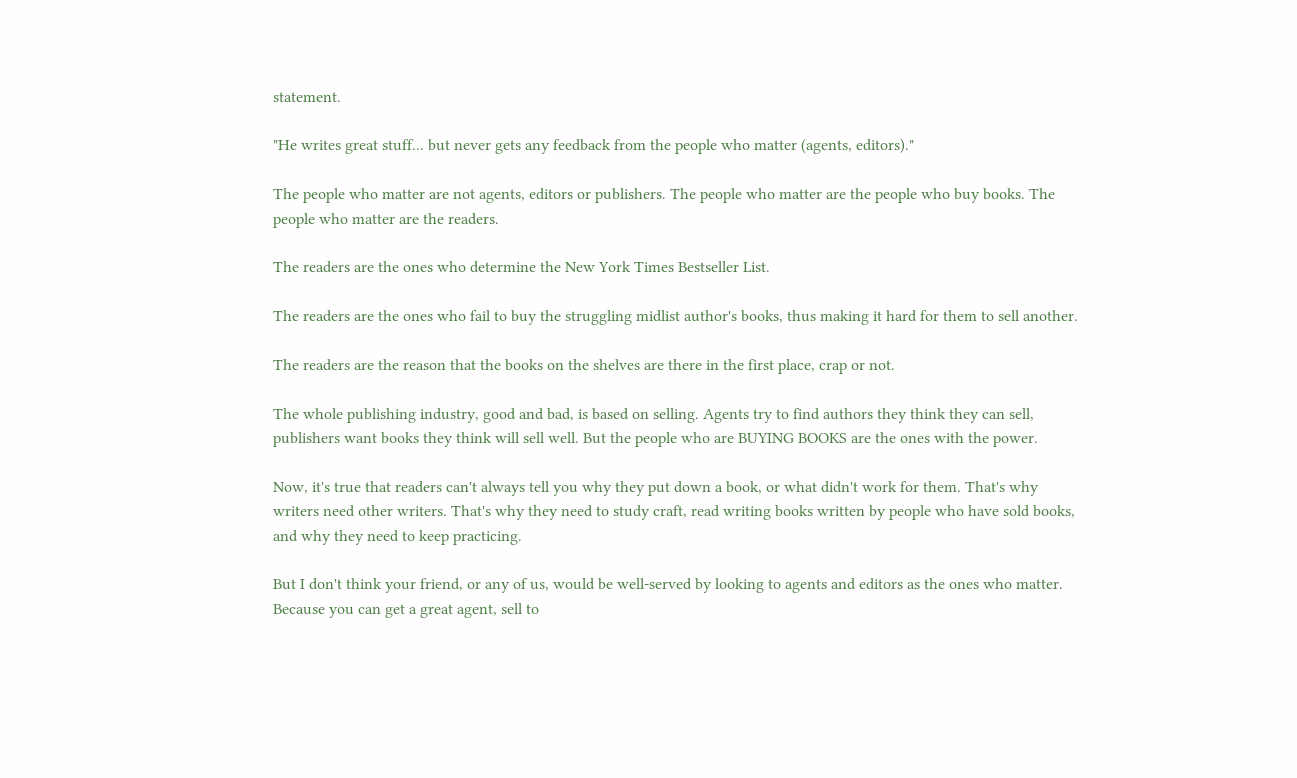statement.

"He writes great stuff... but never gets any feedback from the people who matter (agents, editors)."

The people who matter are not agents, editors or publishers. The people who matter are the people who buy books. The people who matter are the readers.

The readers are the ones who determine the New York Times Bestseller List.

The readers are the ones who fail to buy the struggling midlist author's books, thus making it hard for them to sell another.

The readers are the reason that the books on the shelves are there in the first place, crap or not.

The whole publishing industry, good and bad, is based on selling. Agents try to find authors they think they can sell, publishers want books they think will sell well. But the people who are BUYING BOOKS are the ones with the power.

Now, it's true that readers can't always tell you why they put down a book, or what didn't work for them. That's why writers need other writers. That's why they need to study craft, read writing books written by people who have sold books, and why they need to keep practicing.

But I don't think your friend, or any of us, would be well-served by looking to agents and editors as the ones who matter. Because you can get a great agent, sell to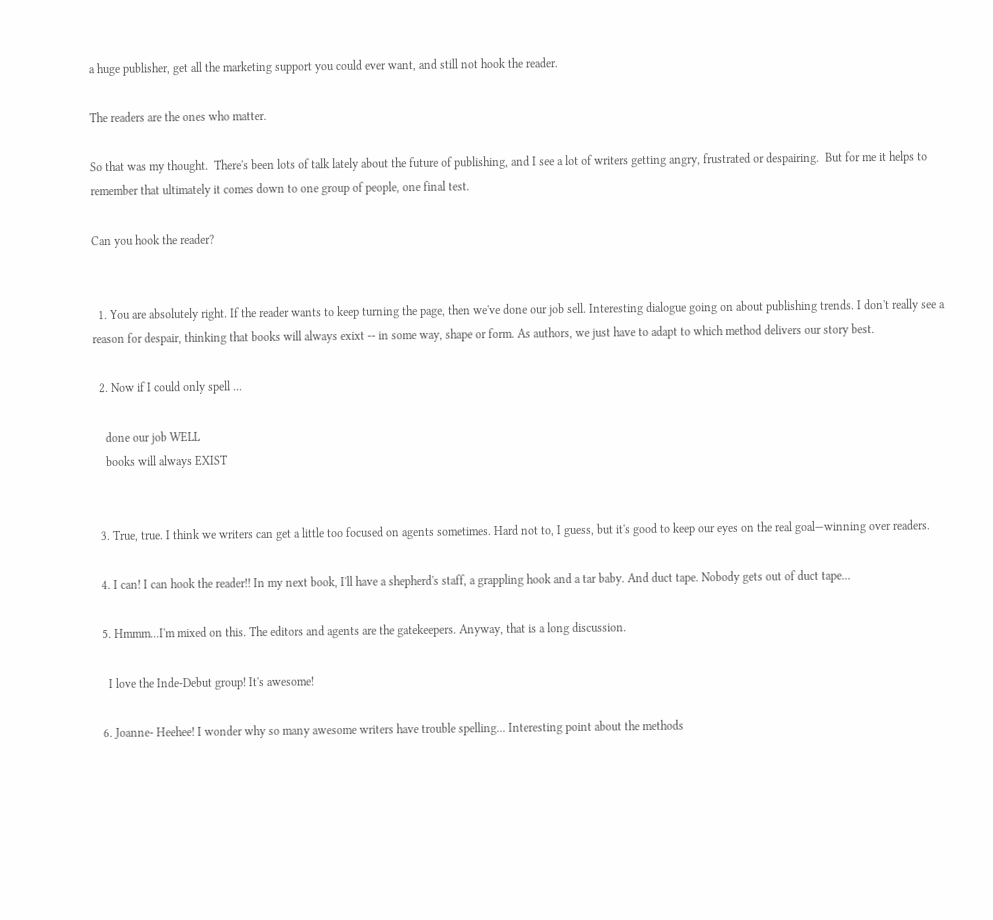a huge publisher, get all the marketing support you could ever want, and still not hook the reader.

The readers are the ones who matter.

So that was my thought.  There's been lots of talk lately about the future of publishing, and I see a lot of writers getting angry, frustrated or despairing.  But for me it helps to remember that ultimately it comes down to one group of people, one final test.

Can you hook the reader?


  1. You are absolutely right. If the reader wants to keep turning the page, then we've done our job sell. Interesting dialogue going on about publishing trends. I don't really see a reason for despair, thinking that books will always exixt -- in some way, shape or form. As authors, we just have to adapt to which method delivers our story best.

  2. Now if I could only spell ...

    done our job WELL
    books will always EXIST


  3. True, true. I think we writers can get a little too focused on agents sometimes. Hard not to, I guess, but it's good to keep our eyes on the real goal—winning over readers.

  4. I can! I can hook the reader!! In my next book, I'll have a shepherd's staff, a grappling hook and a tar baby. And duct tape. Nobody gets out of duct tape...

  5. Hmmm...I'm mixed on this. The editors and agents are the gatekeepers. Anyway, that is a long discussion.

    I love the Inde-Debut group! It's awesome!

  6. Joanne- Heehee! I wonder why so many awesome writers have trouble spelling... Interesting point about the methods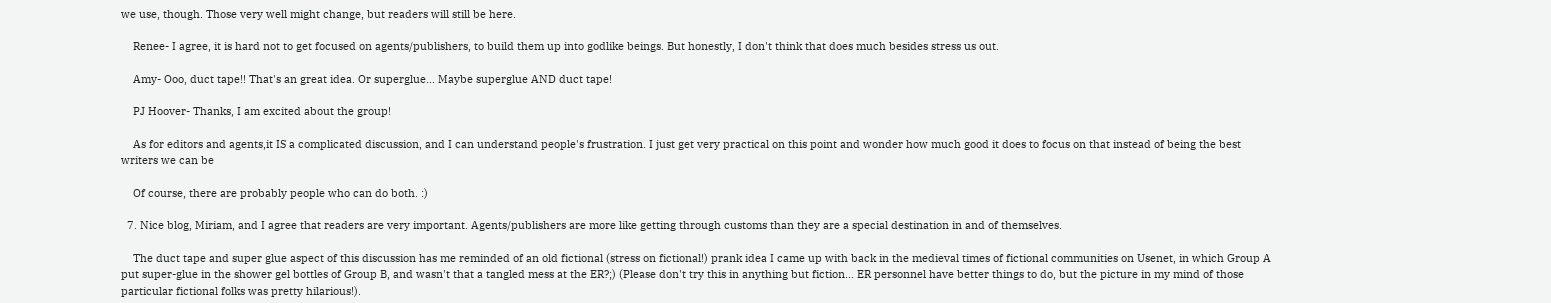we use, though. Those very well might change, but readers will still be here.

    Renee- I agree, it is hard not to get focused on agents/publishers, to build them up into godlike beings. But honestly, I don't think that does much besides stress us out.

    Amy- Ooo, duct tape!! That's an great idea. Or superglue... Maybe superglue AND duct tape!

    PJ Hoover- Thanks, I am excited about the group!

    As for editors and agents,it IS a complicated discussion, and I can understand people's frustration. I just get very practical on this point and wonder how much good it does to focus on that instead of being the best writers we can be

    Of course, there are probably people who can do both. :)

  7. Nice blog, Miriam, and I agree that readers are very important. Agents/publishers are more like getting through customs than they are a special destination in and of themselves.

    The duct tape and super glue aspect of this discussion has me reminded of an old fictional (stress on fictional!) prank idea I came up with back in the medieval times of fictional communities on Usenet, in which Group A put super-glue in the shower gel bottles of Group B, and wasn't that a tangled mess at the ER?;) (Please don't try this in anything but fiction... ER personnel have better things to do, but the picture in my mind of those particular fictional folks was pretty hilarious!).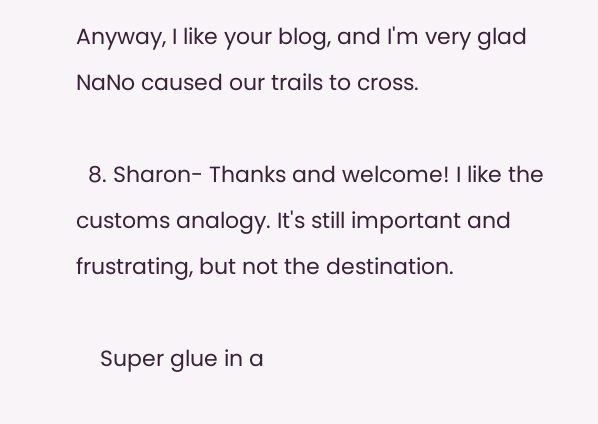Anyway, I like your blog, and I'm very glad NaNo caused our trails to cross.

  8. Sharon- Thanks and welcome! I like the customs analogy. It's still important and frustrating, but not the destination.

    Super glue in a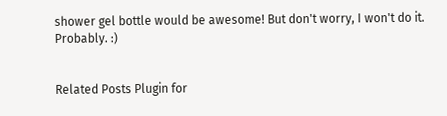shower gel bottle would be awesome! But don't worry, I won't do it. Probably. :)


Related Posts Plugin for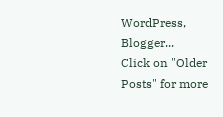WordPress, Blogger...
Click on "Older Posts" for more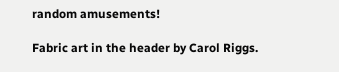random amusements!

Fabric art in the header by Carol Riggs.